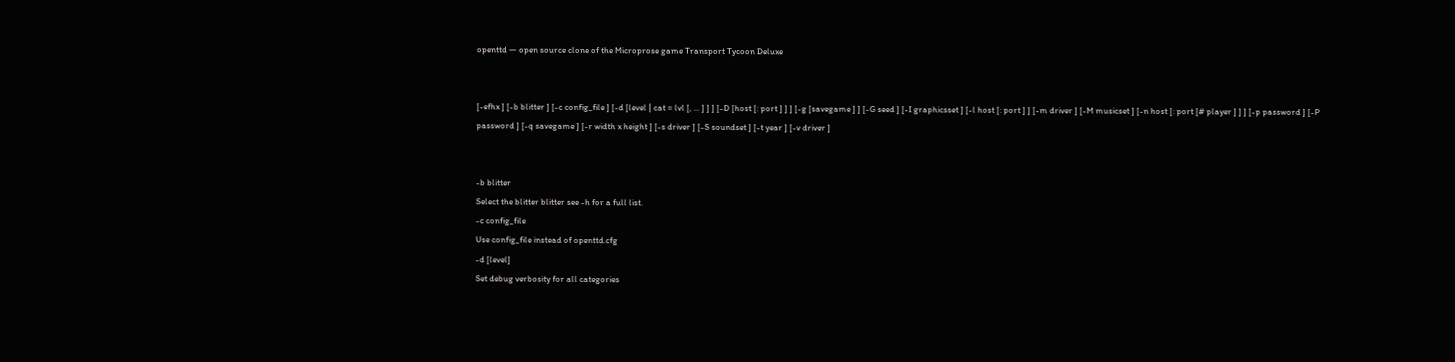openttd — open source clone of the Microprose game Transport Tycoon Deluxe


[-efhx ] [-b blitter ] [-c config_file ] [-d [level | cat = lvl [, ... ] ] ] [-D [host [: port ] ] ] [-g [savegame ] ] [-G seed ] [-I graphicsset ] [-l host [: port ] ] [-m driver ] [-M musicset ] [-n host [: port [# player ] ] ] [-p password ] [-P password ] [-q savegame ] [-r width x height ] [-s driver ] [-S soundset ] [-t year ] [-v driver ]


-b blitter
Select the blitter blitter see -h for a full list.
-c config_file
Use config_file instead of openttd.cfg
-d [level]
Set debug verbosity for all categories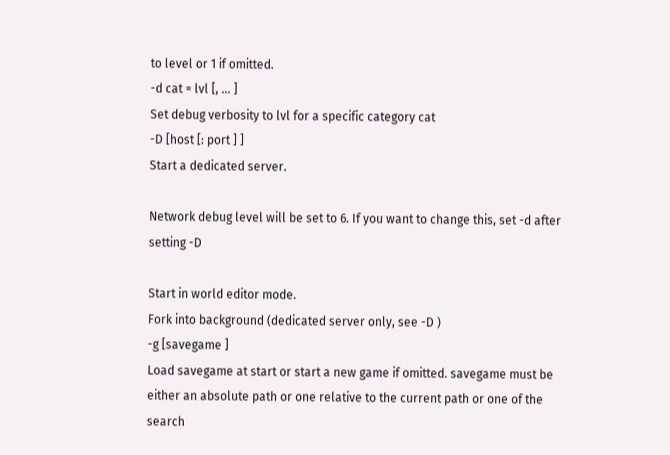to level or 1 if omitted.
-d cat = lvl [, ... ]
Set debug verbosity to lvl for a specific category cat
-D [host [: port ] ]
Start a dedicated server.

Network debug level will be set to 6. If you want to change this, set -d after setting -D

Start in world editor mode.
Fork into background (dedicated server only, see -D )
-g [savegame ]
Load savegame at start or start a new game if omitted. savegame must be either an absolute path or one relative to the current path or one of the search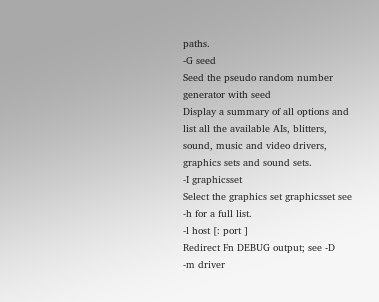paths.
-G seed
Seed the pseudo random number generator with seed
Display a summary of all options and list all the available AIs, blitters, sound, music and video drivers, graphics sets and sound sets.
-I graphicsset
Select the graphics set graphicsset see -h for a full list.
-l host [: port ]
Redirect Fn DEBUG output; see -D
-m driver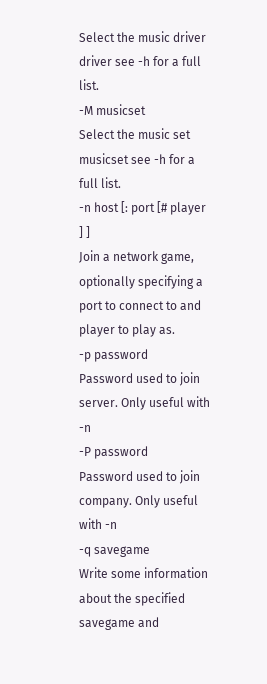Select the music driver driver see -h for a full list.
-M musicset
Select the music set musicset see -h for a full list.
-n host [: port [# player ] ]
Join a network game, optionally specifying a port to connect to and player to play as.
-p password
Password used to join server. Only useful with -n
-P password
Password used to join company. Only useful with -n
-q savegame
Write some information about the specified savegame and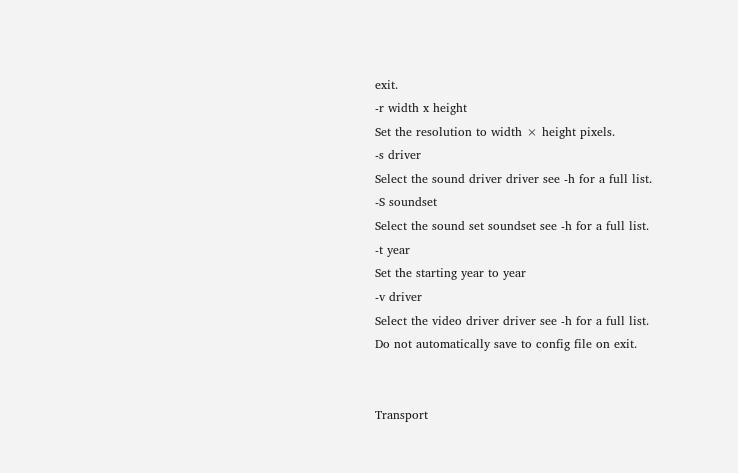exit.
-r width x height
Set the resolution to width × height pixels.
-s driver
Select the sound driver driver see -h for a full list.
-S soundset
Select the sound set soundset see -h for a full list.
-t year
Set the starting year to year
-v driver
Select the video driver driver see -h for a full list.
Do not automatically save to config file on exit.


Transport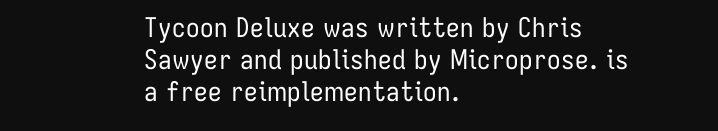Tycoon Deluxe was written by Chris Sawyer and published by Microprose. is a free reimplementation.